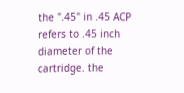the ".45" in .45 ACP refers to .45 inch diameter of the cartridge. the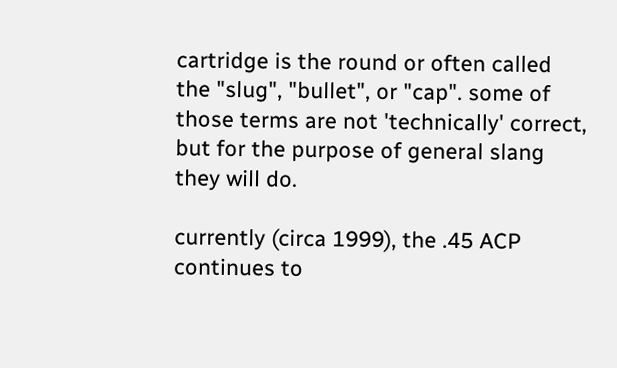cartridge is the round or often called the "slug", "bullet", or "cap". some of those terms are not 'technically' correct, but for the purpose of general slang they will do.

currently (circa 1999), the .45 ACP continues to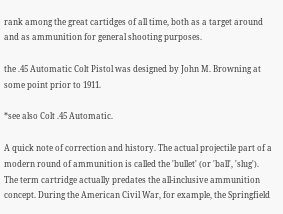rank among the great cartidges of all time, both as a target around and as ammunition for general shooting purposes.

the .45 Automatic Colt Pistol was designed by John M. Browning at some point prior to 1911.

*see also Colt .45 Automatic.

A quick note of correction and history. The actual projectile part of a modern round of ammunition is called the 'bullet' (or 'ball', 'slug'). The term cartridge actually predates the all-inclusive ammunition concept. During the American Civil War, for example, the Springfield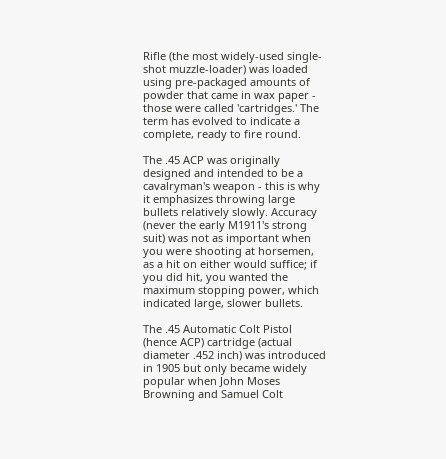Rifle (the most widely-used single-shot muzzle-loader) was loaded using pre-packaged amounts of powder that came in wax paper - those were called 'cartridges.' The term has evolved to indicate a complete, ready to fire round.

The .45 ACP was originally designed and intended to be a cavalryman's weapon - this is why it emphasizes throwing large bullets relatively slowly. Accuracy (never the early M1911's strong suit) was not as important when you were shooting at horsemen, as a hit on either would suffice; if you did hit, you wanted the maximum stopping power, which indicated large, slower bullets.

The .45 Automatic Colt Pistol (hence ACP) cartridge (actual diameter .452 inch) was introduced in 1905 but only became widely popular when John Moses Browning and Samuel Colt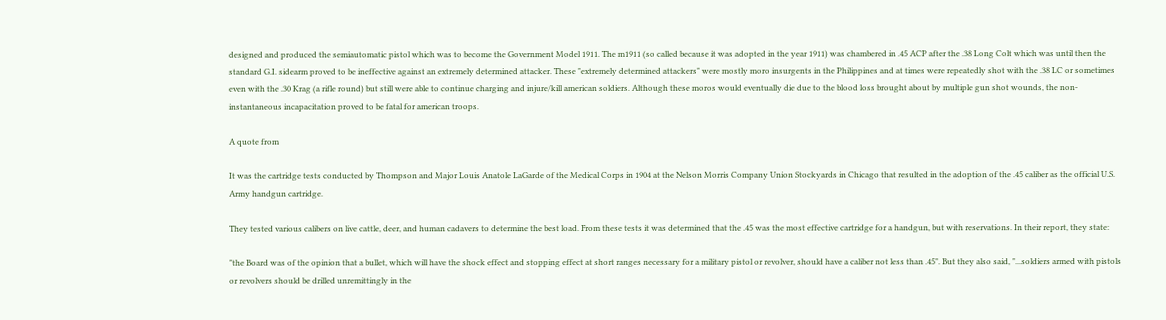designed and produced the semiautomatic pistol which was to become the Government Model 1911. The m1911 (so called because it was adopted in the year 1911) was chambered in .45 ACP after the .38 Long Colt which was until then the standard G.I. sidearm proved to be ineffective against an extremely determined attacker. These "extremely determined attackers" were mostly moro insurgents in the Philippines and at times were repeatedly shot with the .38 LC or sometimes even with the .30 Krag (a rifle round) but still were able to continue charging and injure/kill american soldiers. Although these moros would eventually die due to the blood loss brought about by multiple gun shot wounds, the non-instantaneous incapacitation proved to be fatal for american troops.

A quote from

It was the cartridge tests conducted by Thompson and Major Louis Anatole LaGarde of the Medical Corps in 1904 at the Nelson Morris Company Union Stockyards in Chicago that resulted in the adoption of the .45 caliber as the official U.S. Army handgun cartridge.

They tested various calibers on live cattle, deer, and human cadavers to determine the best load. From these tests it was determined that the .45 was the most effective cartridge for a handgun, but with reservations. In their report, they state:

"the Board was of the opinion that a bullet, which will have the shock effect and stopping effect at short ranges necessary for a military pistol or revolver, should have a caliber not less than .45". But they also said, "...soldiers armed with pistols or revolvers should be drilled unremittingly in the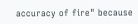accuracy of fire" because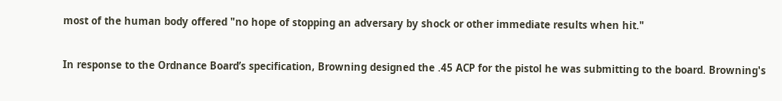most of the human body offered "no hope of stopping an adversary by shock or other immediate results when hit."

In response to the Ordnance Board’s specification, Browning designed the .45 ACP for the pistol he was submitting to the board. Browning's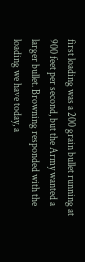first loading was a 200 grain bullet running at 900 feet per second, but the Army wanted a larger bullet. Browning responded with the loading we have today, a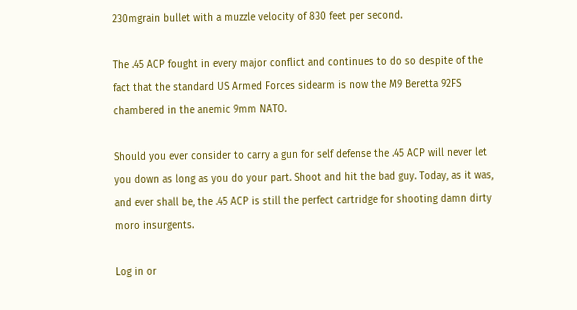230mgrain bullet with a muzzle velocity of 830 feet per second.

The .45 ACP fought in every major conflict and continues to do so despite of the fact that the standard US Armed Forces sidearm is now the M9 Beretta 92FS chambered in the anemic 9mm NATO.

Should you ever consider to carry a gun for self defense the .45 ACP will never let you down as long as you do your part. Shoot and hit the bad guy. Today, as it was, and ever shall be, the .45 ACP is still the perfect cartridge for shooting damn dirty moro insurgents.

Log in or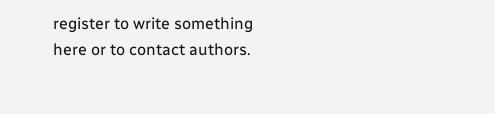register to write something here or to contact authors.